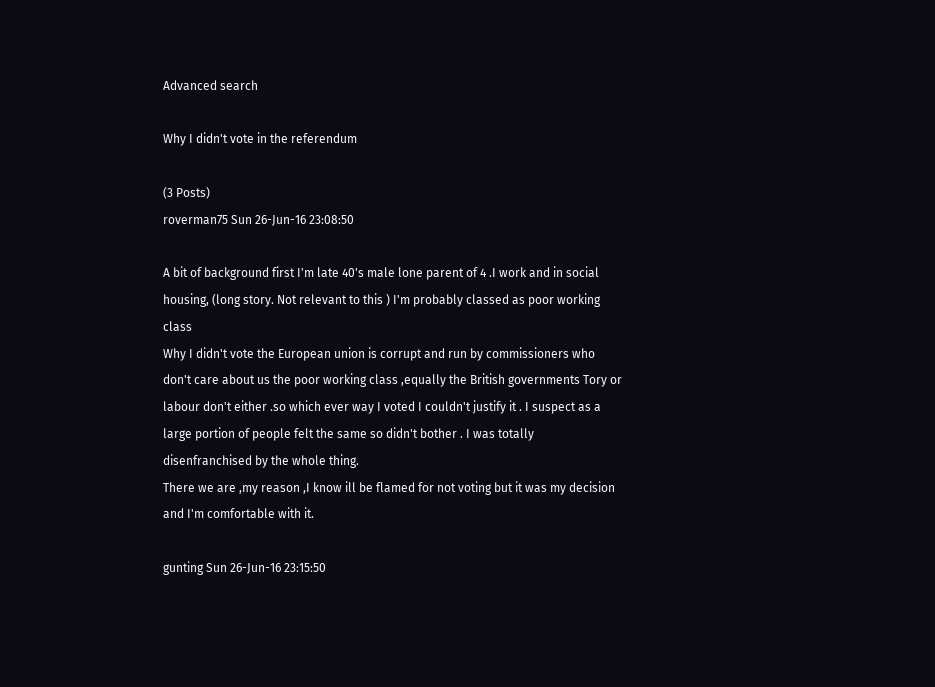Advanced search

Why I didn't vote in the referendum

(3 Posts)
roverman75 Sun 26-Jun-16 23:08:50

A bit of background first I'm late 40's male lone parent of 4 .I work and in social housing, (long story. Not relevant to this ) I'm probably classed as poor working class
Why I didn't vote the European union is corrupt and run by commissioners who don't care about us the poor working class ,equally the British governments Tory or labour don't either .so which ever way I voted I couldn't justify it . I suspect as a large portion of people felt the same so didn't bother . I was totally disenfranchised by the whole thing.
There we are ,my reason ,I know ill be flamed for not voting but it was my decision and I'm comfortable with it.

gunting Sun 26-Jun-16 23:15:50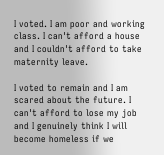I voted. I am poor and working class. I can't afford a house and I couldn't afford to take maternity leave.

I voted to remain and I am scared about the future. I can't afford to lose my job and I genuinely think I will become homeless if we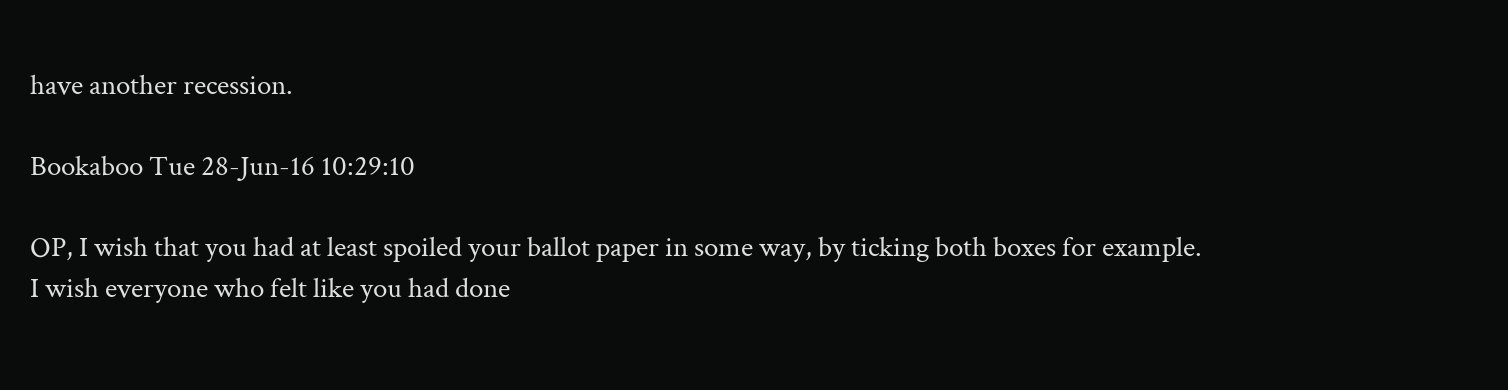have another recession.

Bookaboo Tue 28-Jun-16 10:29:10

OP, I wish that you had at least spoiled your ballot paper in some way, by ticking both boxes for example.
I wish everyone who felt like you had done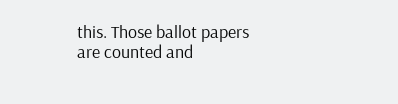this. Those ballot papers are counted and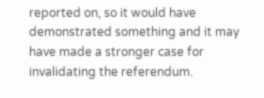reported on, so it would have demonstrated something and it may have made a stronger case for invalidating the referendum.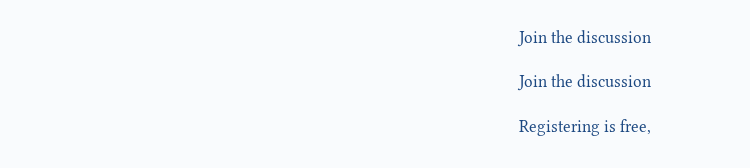Join the discussion

Join the discussion

Registering is free,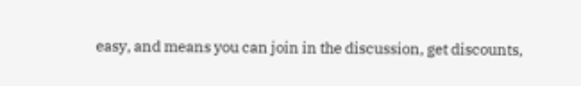easy, and means you can join in the discussion, get discounts,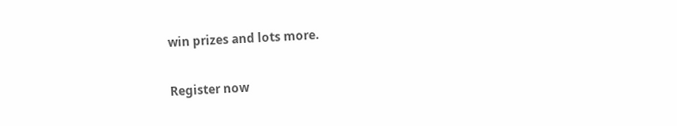win prizes and lots more.

Register now